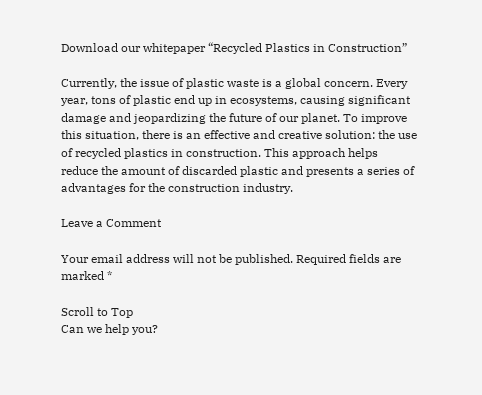Download our whitepaper “Recycled Plastics in Construction”

Currently, the issue of plastic waste is a global concern. Every year, tons of plastic end up in ecosystems, causing significant damage and jeopardizing the future of our planet. To improve this situation, there is an effective and creative solution: the use of recycled plastics in construction. This approach helps reduce the amount of discarded plastic and presents a series of advantages for the construction industry.

Leave a Comment

Your email address will not be published. Required fields are marked *

Scroll to Top
Can we help you?